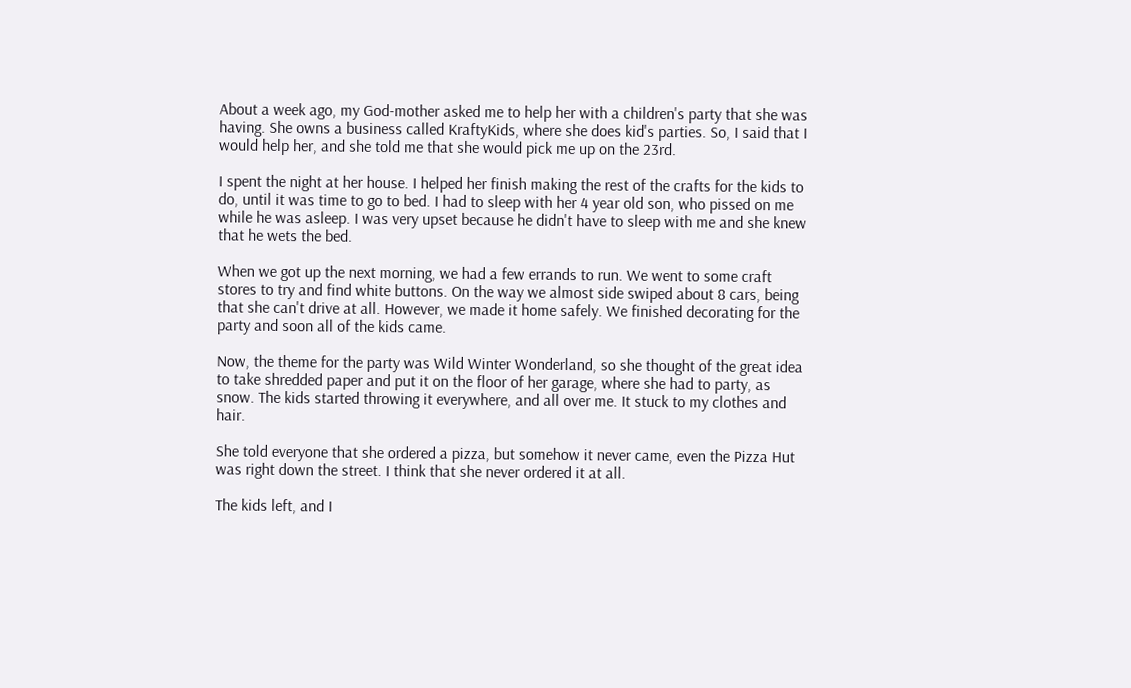About a week ago, my God-mother asked me to help her with a children's party that she was having. She owns a business called KraftyKids, where she does kid's parties. So, I said that I would help her, and she told me that she would pick me up on the 23rd.

I spent the night at her house. I helped her finish making the rest of the crafts for the kids to do, until it was time to go to bed. I had to sleep with her 4 year old son, who pissed on me while he was asleep. I was very upset because he didn't have to sleep with me and she knew that he wets the bed.

When we got up the next morning, we had a few errands to run. We went to some craft stores to try and find white buttons. On the way we almost side swiped about 8 cars, being that she can't drive at all. However, we made it home safely. We finished decorating for the party and soon all of the kids came.

Now, the theme for the party was Wild Winter Wonderland, so she thought of the great idea to take shredded paper and put it on the floor of her garage, where she had to party, as snow. The kids started throwing it everywhere, and all over me. It stuck to my clothes and hair.

She told everyone that she ordered a pizza, but somehow it never came, even the Pizza Hut was right down the street. I think that she never ordered it at all.

The kids left, and I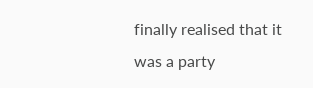finally realised that it was a party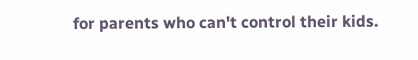for parents who can't control their kids.